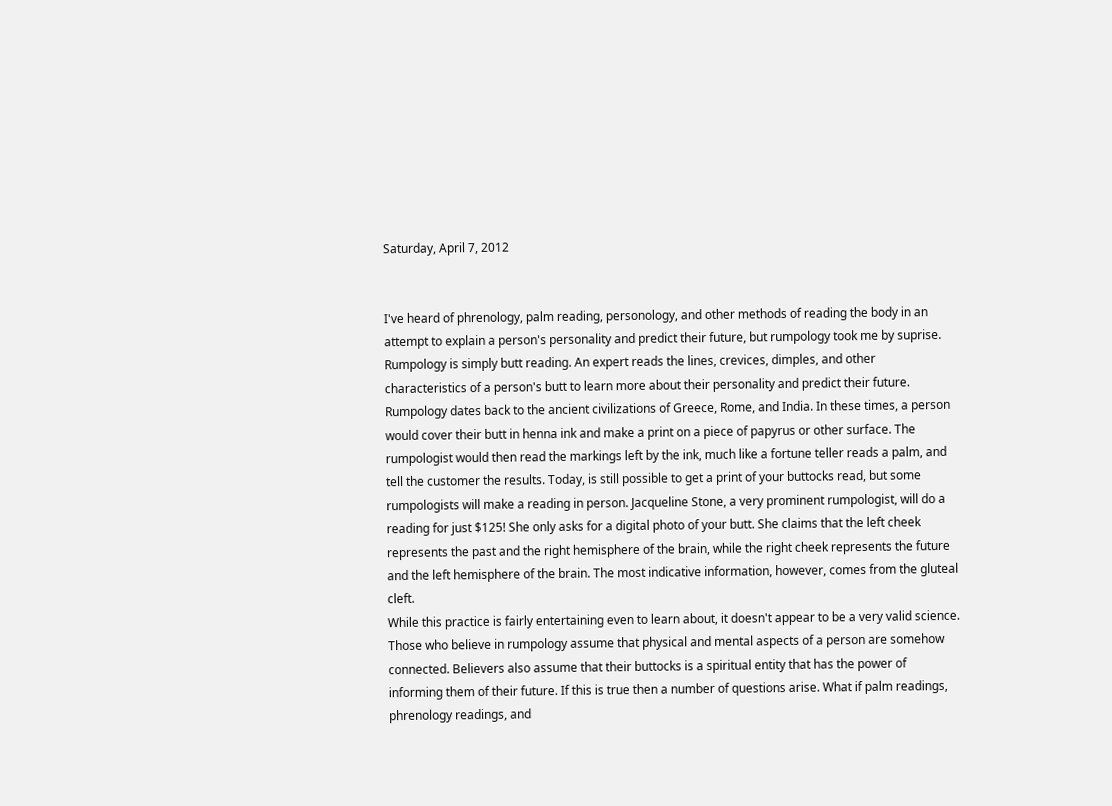Saturday, April 7, 2012


I've heard of phrenology, palm reading, personology, and other methods of reading the body in an attempt to explain a person's personality and predict their future, but rumpology took me by suprise. Rumpology is simply butt reading. An expert reads the lines, crevices, dimples, and other characteristics of a person's butt to learn more about their personality and predict their future. Rumpology dates back to the ancient civilizations of Greece, Rome, and India. In these times, a person would cover their butt in henna ink and make a print on a piece of papyrus or other surface. The rumpologist would then read the markings left by the ink, much like a fortune teller reads a palm, and tell the customer the results. Today, is still possible to get a print of your buttocks read, but some rumpologists will make a reading in person. Jacqueline Stone, a very prominent rumpologist, will do a reading for just $125! She only asks for a digital photo of your butt. She claims that the left cheek represents the past and the right hemisphere of the brain, while the right cheek represents the future and the left hemisphere of the brain. The most indicative information, however, comes from the gluteal cleft.
While this practice is fairly entertaining even to learn about, it doesn't appear to be a very valid science. Those who believe in rumpology assume that physical and mental aspects of a person are somehow connected. Believers also assume that their buttocks is a spiritual entity that has the power of informing them of their future. If this is true then a number of questions arise. What if palm readings, phrenology readings, and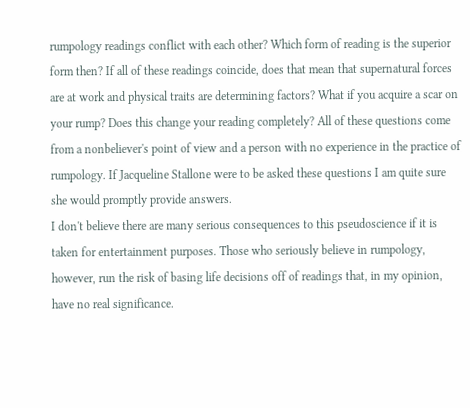rumpology readings conflict with each other? Which form of reading is the superior form then? If all of these readings coincide, does that mean that supernatural forces are at work and physical traits are determining factors? What if you acquire a scar on your rump? Does this change your reading completely? All of these questions come from a nonbeliever's point of view and a person with no experience in the practice of rumpology. If Jacqueline Stallone were to be asked these questions I am quite sure she would promptly provide answers.
I don't believe there are many serious consequences to this pseudoscience if it is taken for entertainment purposes. Those who seriously believe in rumpology, however, run the risk of basing life decisions off of readings that, in my opinion, have no real significance.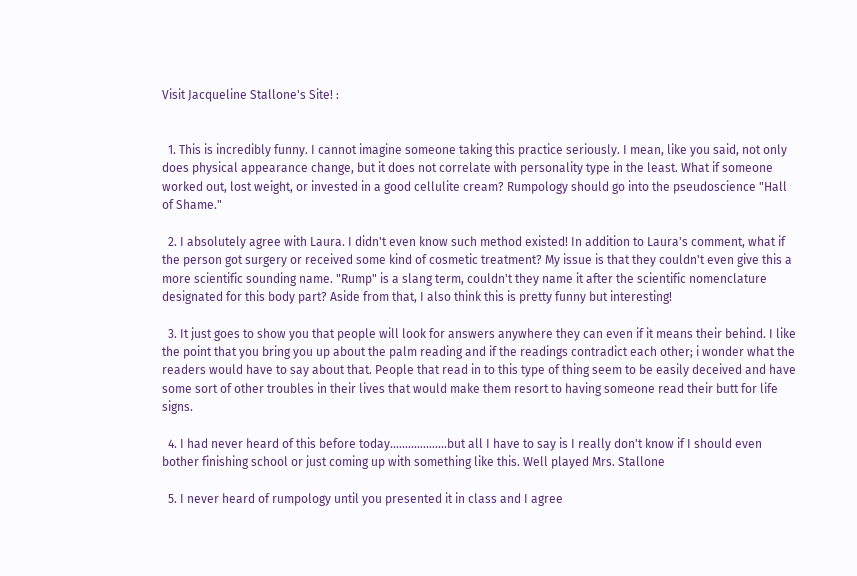Visit Jacqueline Stallone's Site! :


  1. This is incredibly funny. I cannot imagine someone taking this practice seriously. I mean, like you said, not only does physical appearance change, but it does not correlate with personality type in the least. What if someone worked out, lost weight, or invested in a good cellulite cream? Rumpology should go into the pseudoscience "Hall of Shame."

  2. I absolutely agree with Laura. I didn't even know such method existed! In addition to Laura's comment, what if the person got surgery or received some kind of cosmetic treatment? My issue is that they couldn't even give this a more scientific sounding name. "Rump" is a slang term, couldn't they name it after the scientific nomenclature designated for this body part? Aside from that, I also think this is pretty funny but interesting!

  3. It just goes to show you that people will look for answers anywhere they can even if it means their behind. I like the point that you bring you up about the palm reading and if the readings contradict each other; i wonder what the readers would have to say about that. People that read in to this type of thing seem to be easily deceived and have some sort of other troubles in their lives that would make them resort to having someone read their butt for life signs.

  4. I had never heard of this before today...................but all I have to say is I really don't know if I should even bother finishing school or just coming up with something like this. Well played Mrs. Stallone

  5. I never heard of rumpology until you presented it in class and I agree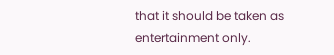that it should be taken as entertainment only.